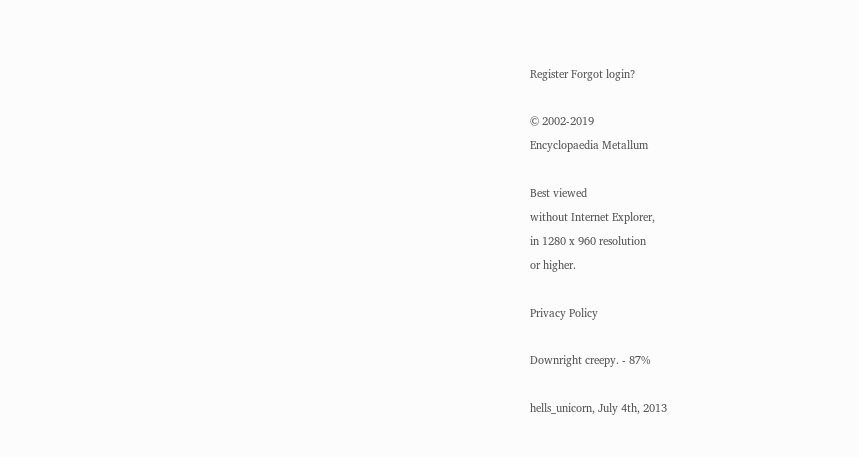Register Forgot login?

© 2002-2019
Encyclopaedia Metallum

Best viewed
without Internet Explorer,
in 1280 x 960 resolution
or higher.

Privacy Policy

Downright creepy. - 87%

hells_unicorn, July 4th, 2013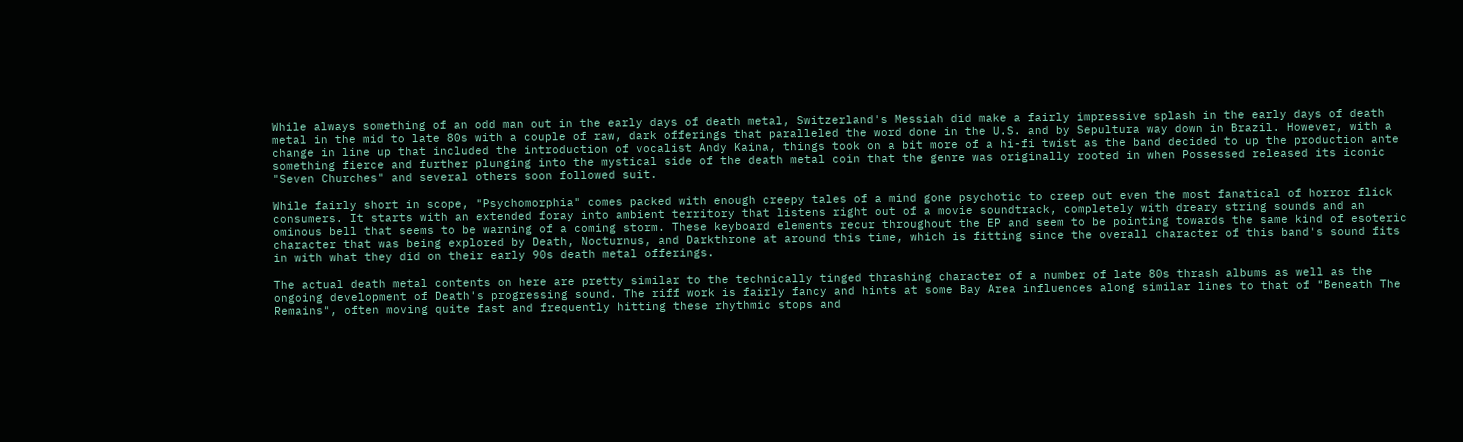While always something of an odd man out in the early days of death metal, Switzerland's Messiah did make a fairly impressive splash in the early days of death metal in the mid to late 80s with a couple of raw, dark offerings that paralleled the word done in the U.S. and by Sepultura way down in Brazil. However, with a change in line up that included the introduction of vocalist Andy Kaina, things took on a bit more of a hi-fi twist as the band decided to up the production ante something fierce and further plunging into the mystical side of the death metal coin that the genre was originally rooted in when Possessed released its iconic "Seven Churches" and several others soon followed suit.

While fairly short in scope, "Psychomorphia" comes packed with enough creepy tales of a mind gone psychotic to creep out even the most fanatical of horror flick consumers. It starts with an extended foray into ambient territory that listens right out of a movie soundtrack, completely with dreary string sounds and an ominous bell that seems to be warning of a coming storm. These keyboard elements recur throughout the EP and seem to be pointing towards the same kind of esoteric character that was being explored by Death, Nocturnus, and Darkthrone at around this time, which is fitting since the overall character of this band's sound fits in with what they did on their early 90s death metal offerings.

The actual death metal contents on here are pretty similar to the technically tinged thrashing character of a number of late 80s thrash albums as well as the ongoing development of Death's progressing sound. The riff work is fairly fancy and hints at some Bay Area influences along similar lines to that of "Beneath The Remains", often moving quite fast and frequently hitting these rhythmic stops and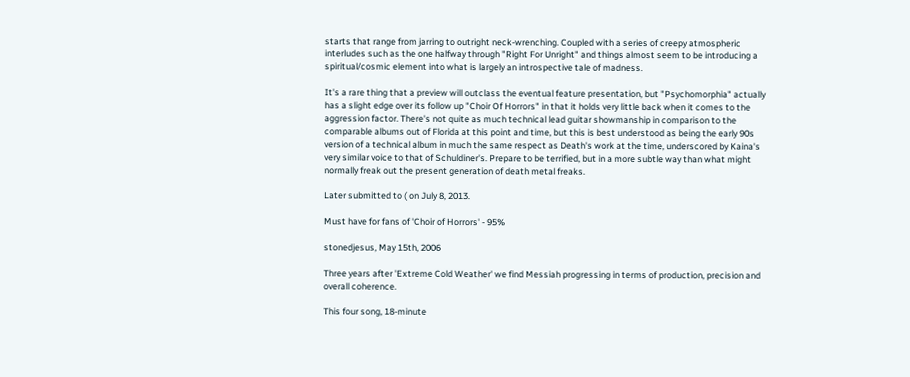starts that range from jarring to outright neck-wrenching. Coupled with a series of creepy atmospheric interludes such as the one halfway through "Right For Unright" and things almost seem to be introducing a spiritual/cosmic element into what is largely an introspective tale of madness.

It's a rare thing that a preview will outclass the eventual feature presentation, but "Psychomorphia" actually has a slight edge over its follow up "Choir Of Horrors" in that it holds very little back when it comes to the aggression factor. There's not quite as much technical lead guitar showmanship in comparison to the comparable albums out of Florida at this point and time, but this is best understood as being the early 90s version of a technical album in much the same respect as Death's work at the time, underscored by Kaina's very similar voice to that of Schuldiner's. Prepare to be terrified, but in a more subtle way than what might normally freak out the present generation of death metal freaks.

Later submitted to ( on July 8, 2013.

Must have for fans of 'Choir of Horrors' - 95%

stonedjesus, May 15th, 2006

Three years after 'Extreme Cold Weather' we find Messiah progressing in terms of production, precision and overall coherence.

This four song, 18-minute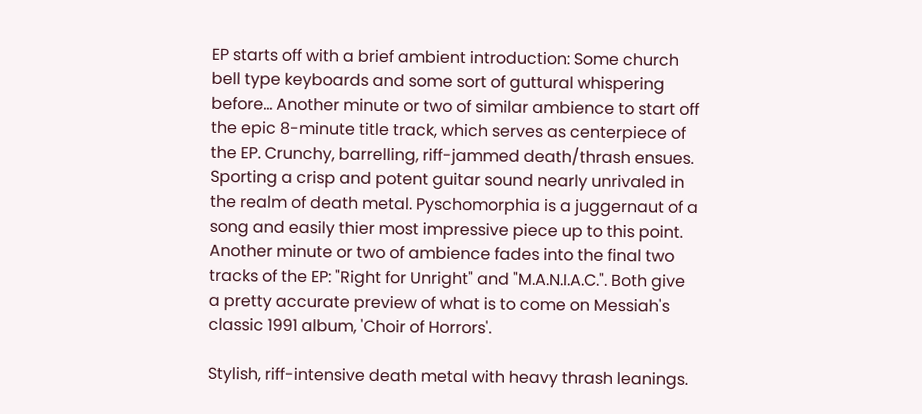EP starts off with a brief ambient introduction: Some church bell type keyboards and some sort of guttural whispering before... Another minute or two of similar ambience to start off the epic 8-minute title track, which serves as centerpiece of the EP. Crunchy, barrelling, riff-jammed death/thrash ensues. Sporting a crisp and potent guitar sound nearly unrivaled in the realm of death metal. Pyschomorphia is a juggernaut of a song and easily thier most impressive piece up to this point. Another minute or two of ambience fades into the final two tracks of the EP: "Right for Unright" and "M.A.N.I.A.C.". Both give a pretty accurate preview of what is to come on Messiah's classic 1991 album, 'Choir of Horrors'.

Stylish, riff-intensive death metal with heavy thrash leanings.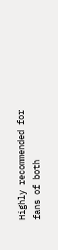Highly recommended for fans of both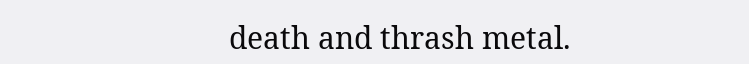death and thrash metal.